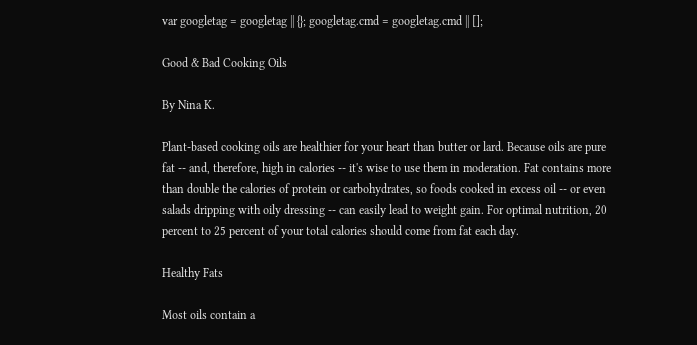var googletag = googletag || {}; googletag.cmd = googletag.cmd || [];

Good & Bad Cooking Oils

By Nina K.

Plant-based cooking oils are healthier for your heart than butter or lard. Because oils are pure fat -- and, therefore, high in calories -- it's wise to use them in moderation. Fat contains more than double the calories of protein or carbohydrates, so foods cooked in excess oil -- or even salads dripping with oily dressing -- can easily lead to weight gain. For optimal nutrition, 20 percent to 25 percent of your total calories should come from fat each day.

Healthy Fats

Most oils contain a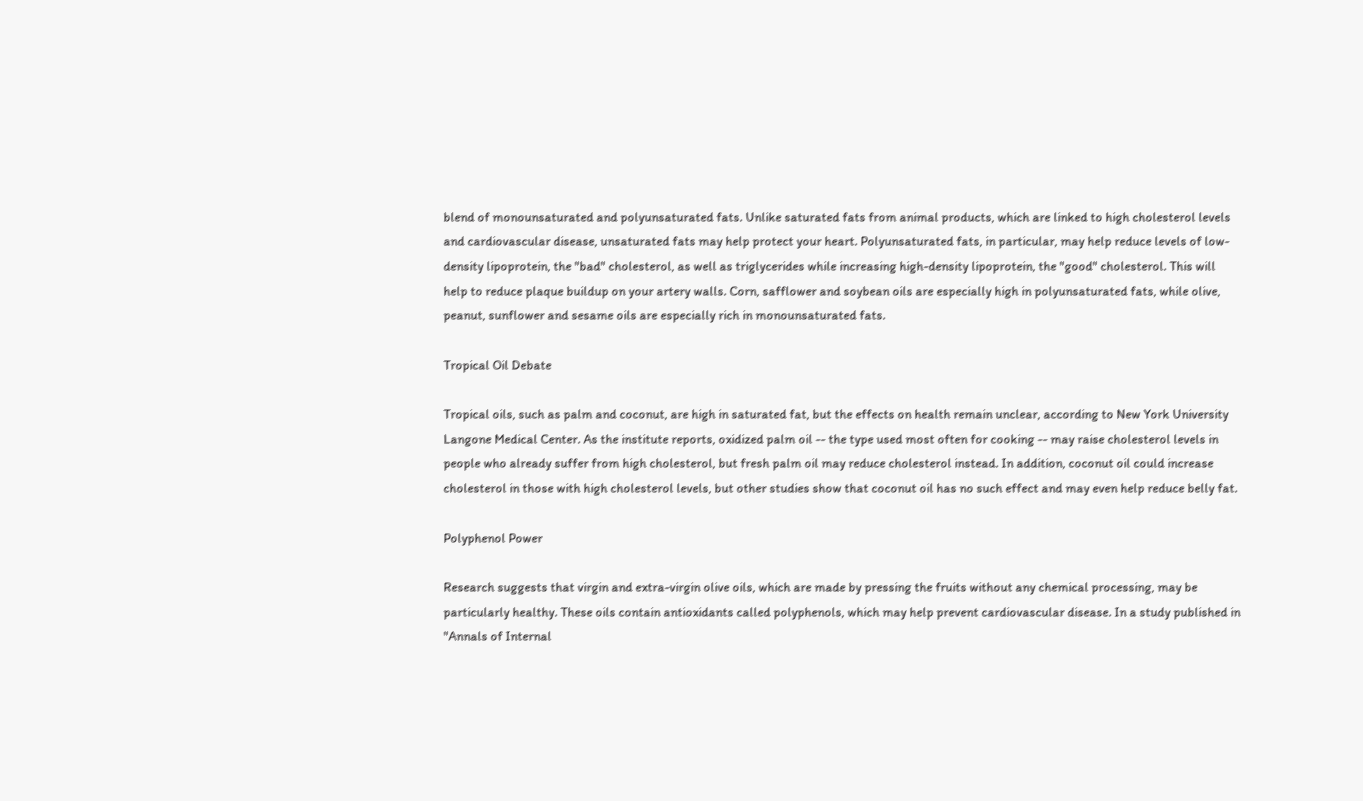blend of monounsaturated and polyunsaturated fats. Unlike saturated fats from animal products, which are linked to high cholesterol levels and cardiovascular disease, unsaturated fats may help protect your heart. Polyunsaturated fats, in particular, may help reduce levels of low-density lipoprotein, the "bad" cholesterol, as well as triglycerides while increasing high-density lipoprotein, the "good" cholesterol. This will help to reduce plaque buildup on your artery walls. Corn, safflower and soybean oils are especially high in polyunsaturated fats, while olive, peanut, sunflower and sesame oils are especially rich in monounsaturated fats.

Tropical Oil Debate

Tropical oils, such as palm and coconut, are high in saturated fat, but the effects on health remain unclear, according to New York University Langone Medical Center. As the institute reports, oxidized palm oil -- the type used most often for cooking -- may raise cholesterol levels in people who already suffer from high cholesterol, but fresh palm oil may reduce cholesterol instead. In addition, coconut oil could increase cholesterol in those with high cholesterol levels, but other studies show that coconut oil has no such effect and may even help reduce belly fat.

Polyphenol Power

Research suggests that virgin and extra-virgin olive oils, which are made by pressing the fruits without any chemical processing, may be particularly healthy. These oils contain antioxidants called polyphenols, which may help prevent cardiovascular disease. In a study published in "Annals of Internal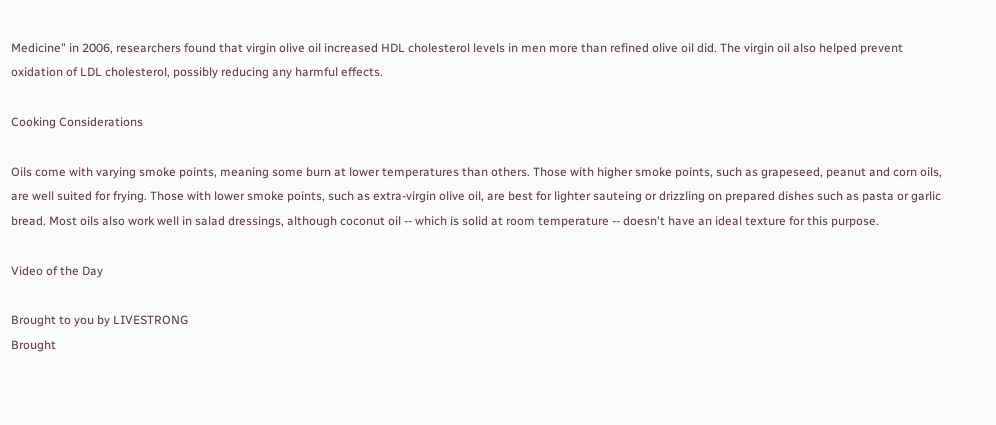Medicine" in 2006, researchers found that virgin olive oil increased HDL cholesterol levels in men more than refined olive oil did. The virgin oil also helped prevent oxidation of LDL cholesterol, possibly reducing any harmful effects.

Cooking Considerations

Oils come with varying smoke points, meaning some burn at lower temperatures than others. Those with higher smoke points, such as grapeseed, peanut and corn oils, are well suited for frying. Those with lower smoke points, such as extra-virgin olive oil, are best for lighter sauteing or drizzling on prepared dishes such as pasta or garlic bread. Most oils also work well in salad dressings, although coconut oil -- which is solid at room temperature -- doesn't have an ideal texture for this purpose.

Video of the Day

Brought to you by LIVESTRONG
Brought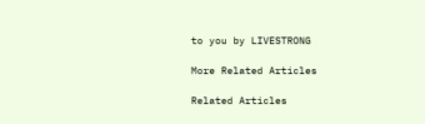to you by LIVESTRONG

More Related Articles

Related Articles